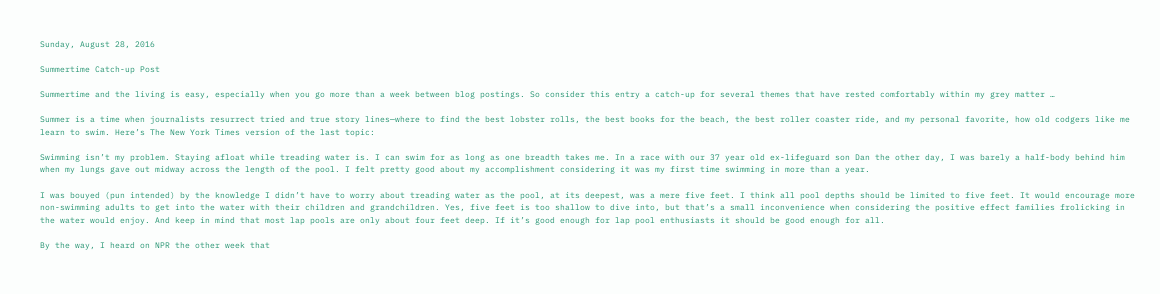Sunday, August 28, 2016

Summertime Catch-up Post

Summertime and the living is easy, especially when you go more than a week between blog postings. So consider this entry a catch-up for several themes that have rested comfortably within my grey matter …

Summer is a time when journalists resurrect tried and true story lines—where to find the best lobster rolls, the best books for the beach, the best roller coaster ride, and my personal favorite, how old codgers like me learn to swim. Here’s The New York Times version of the last topic:

Swimming isn’t my problem. Staying afloat while treading water is. I can swim for as long as one breadth takes me. In a race with our 37 year old ex-lifeguard son Dan the other day, I was barely a half-body behind him when my lungs gave out midway across the length of the pool. I felt pretty good about my accomplishment considering it was my first time swimming in more than a year.

I was bouyed (pun intended) by the knowledge I didn’t have to worry about treading water as the pool, at its deepest, was a mere five feet. I think all pool depths should be limited to five feet. It would encourage more non-swimming adults to get into the water with their children and grandchildren. Yes, five feet is too shallow to dive into, but that’s a small inconvenience when considering the positive effect families frolicking in the water would enjoy. And keep in mind that most lap pools are only about four feet deep. If it’s good enough for lap pool enthusiasts it should be good enough for all.

By the way, I heard on NPR the other week that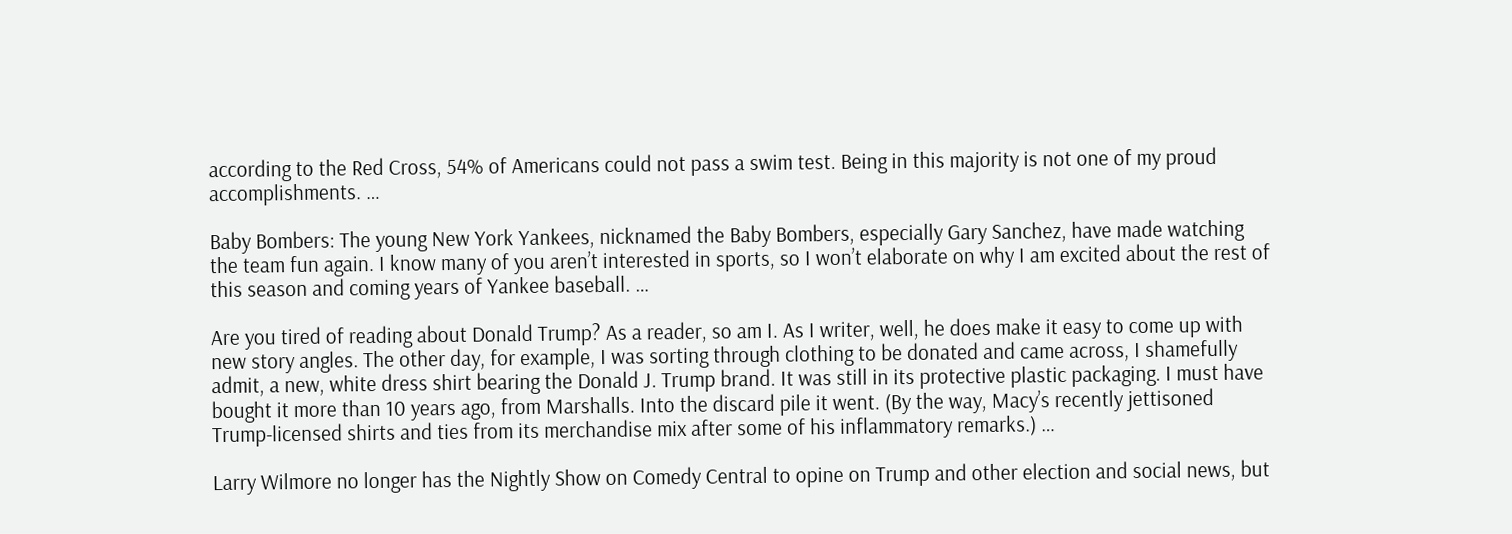according to the Red Cross, 54% of Americans could not pass a swim test. Being in this majority is not one of my proud accomplishments. …

Baby Bombers: The young New York Yankees, nicknamed the Baby Bombers, especially Gary Sanchez, have made watching the team fun again. I know many of you aren’t interested in sports, so I won’t elaborate on why I am excited about the rest of this season and coming years of Yankee baseball. …

Are you tired of reading about Donald Trump? As a reader, so am I. As I writer, well, he does make it easy to come up with new story angles. The other day, for example, I was sorting through clothing to be donated and came across, I shamefully admit, a new, white dress shirt bearing the Donald J. Trump brand. It was still in its protective plastic packaging. I must have bought it more than 10 years ago, from Marshalls. Into the discard pile it went. (By the way, Macy’s recently jettisoned Trump-licensed shirts and ties from its merchandise mix after some of his inflammatory remarks.) …

Larry Wilmore no longer has the Nightly Show on Comedy Central to opine on Trump and other election and social news, but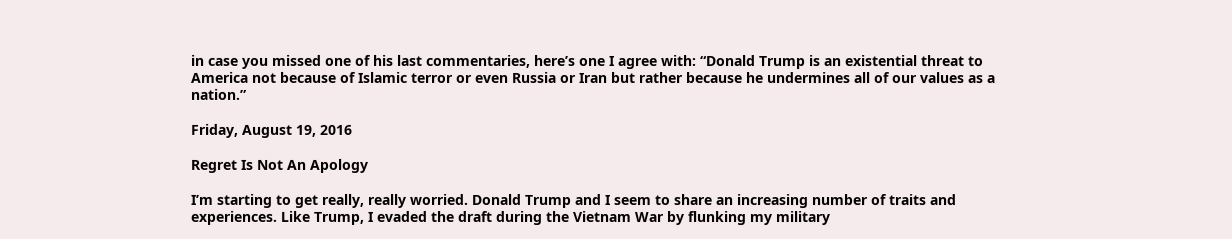in case you missed one of his last commentaries, here’s one I agree with: “Donald Trump is an existential threat to America not because of Islamic terror or even Russia or Iran but rather because he undermines all of our values as a nation.”

Friday, August 19, 2016

Regret Is Not An Apology

I’m starting to get really, really worried. Donald Trump and I seem to share an increasing number of traits and experiences. Like Trump, I evaded the draft during the Vietnam War by flunking my military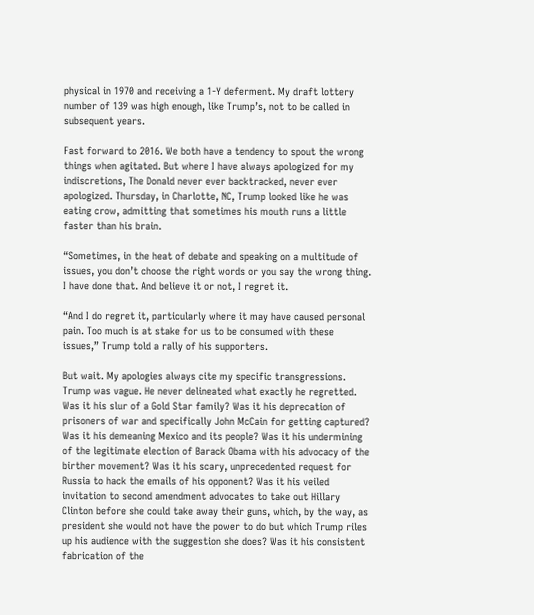physical in 1970 and receiving a 1-Y deferment. My draft lottery number of 139 was high enough, like Trump’s, not to be called in subsequent years.

Fast forward to 2016. We both have a tendency to spout the wrong things when agitated. But where I have always apologized for my indiscretions, The Donald never ever backtracked, never ever apologized. Thursday, in Charlotte, NC, Trump looked like he was eating crow, admitting that sometimes his mouth runs a little faster than his brain.

“Sometimes, in the heat of debate and speaking on a multitude of issues, you don’t choose the right words or you say the wrong thing. I have done that. And believe it or not, I regret it.

“And I do regret it, particularly where it may have caused personal pain. Too much is at stake for us to be consumed with these issues,” Trump told a rally of his supporters.

But wait. My apologies always cite my specific transgressions. Trump was vague. He never delineated what exactly he regretted. Was it his slur of a Gold Star family? Was it his deprecation of prisoners of war and specifically John McCain for getting captured? Was it his demeaning Mexico and its people? Was it his undermining of the legitimate election of Barack Obama with his advocacy of the birther movement? Was it his scary, unprecedented request for Russia to hack the emails of his opponent? Was it his veiled invitation to second amendment advocates to take out Hillary Clinton before she could take away their guns, which, by the way, as president she would not have the power to do but which Trump riles up his audience with the suggestion she does? Was it his consistent fabrication of the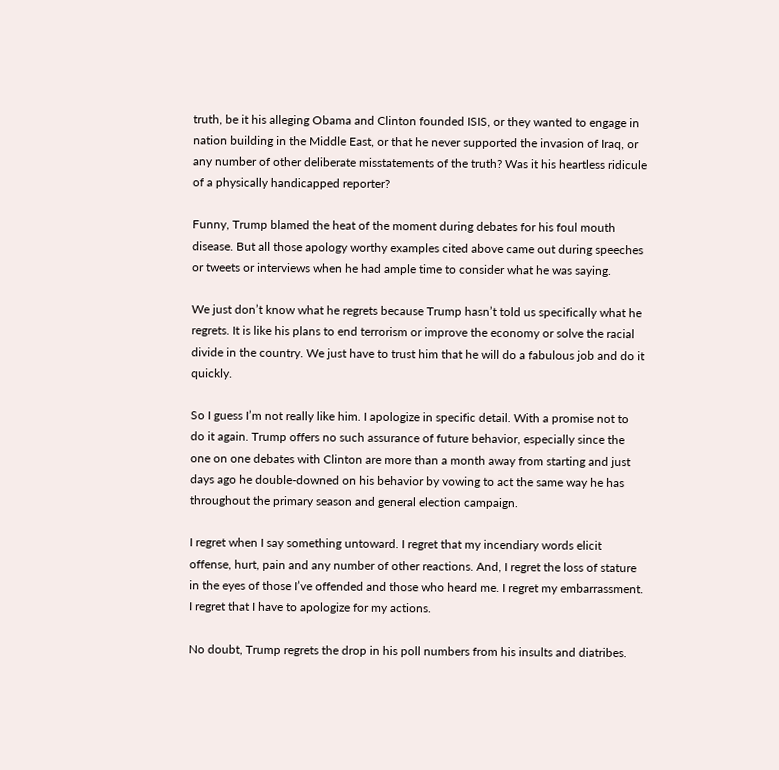truth, be it his alleging Obama and Clinton founded ISIS, or they wanted to engage in nation building in the Middle East, or that he never supported the invasion of Iraq, or any number of other deliberate misstatements of the truth? Was it his heartless ridicule of a physically handicapped reporter?

Funny, Trump blamed the heat of the moment during debates for his foul mouth disease. But all those apology worthy examples cited above came out during speeches or tweets or interviews when he had ample time to consider what he was saying.

We just don’t know what he regrets because Trump hasn’t told us specifically what he regrets. It is like his plans to end terrorism or improve the economy or solve the racial divide in the country. We just have to trust him that he will do a fabulous job and do it quickly.

So I guess I’m not really like him. I apologize in specific detail. With a promise not to do it again. Trump offers no such assurance of future behavior, especially since the one on one debates with Clinton are more than a month away from starting and just days ago he double-downed on his behavior by vowing to act the same way he has throughout the primary season and general election campaign.

I regret when I say something untoward. I regret that my incendiary words elicit offense, hurt, pain and any number of other reactions. And, I regret the loss of stature in the eyes of those I’ve offended and those who heard me. I regret my embarrassment. I regret that I have to apologize for my actions.

No doubt, Trump regrets the drop in his poll numbers from his insults and diatribes.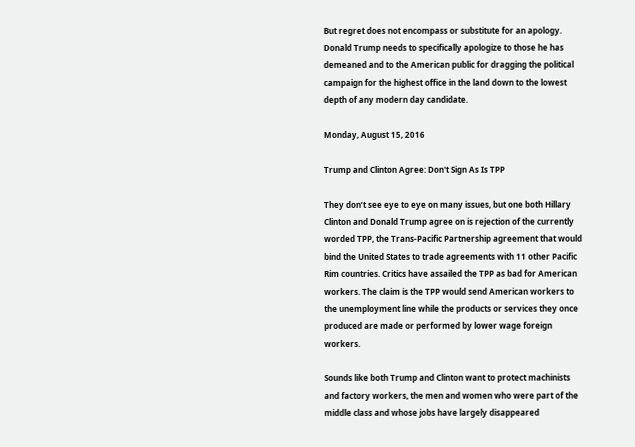But regret does not encompass or substitute for an apology. Donald Trump needs to specifically apologize to those he has demeaned and to the American public for dragging the political campaign for the highest office in the land down to the lowest depth of any modern day candidate.

Monday, August 15, 2016

Trump and Clinton Agree: Don't Sign As Is TPP

They don’t see eye to eye on many issues, but one both Hillary Clinton and Donald Trump agree on is rejection of the currently worded TPP, the Trans-Pacific Partnership agreement that would bind the United States to trade agreements with 11 other Pacific Rim countries. Critics have assailed the TPP as bad for American workers. The claim is the TPP would send American workers to the unemployment line while the products or services they once produced are made or performed by lower wage foreign workers.

Sounds like both Trump and Clinton want to protect machinists and factory workers, the men and women who were part of the middle class and whose jobs have largely disappeared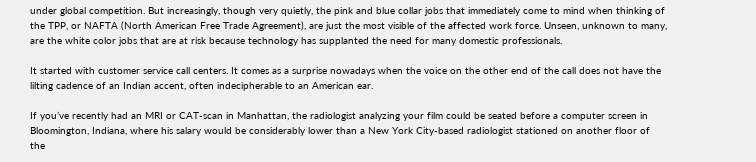under global competition. But increasingly, though very quietly, the pink and blue collar jobs that immediately come to mind when thinking of the TPP, or NAFTA (North American Free Trade Agreement), are just the most visible of the affected work force. Unseen, unknown to many, are the white color jobs that are at risk because technology has supplanted the need for many domestic professionals.

It started with customer service call centers. It comes as a surprise nowadays when the voice on the other end of the call does not have the lilting cadence of an Indian accent, often indecipherable to an American ear.

If you’ve recently had an MRI or CAT-scan in Manhattan, the radiologist analyzing your film could be seated before a computer screen in Bloomington, Indiana, where his salary would be considerably lower than a New York City-based radiologist stationed on another floor of the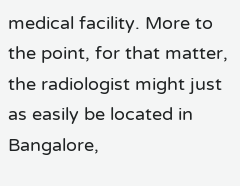medical facility. More to the point, for that matter, the radiologist might just as easily be located in Bangalore,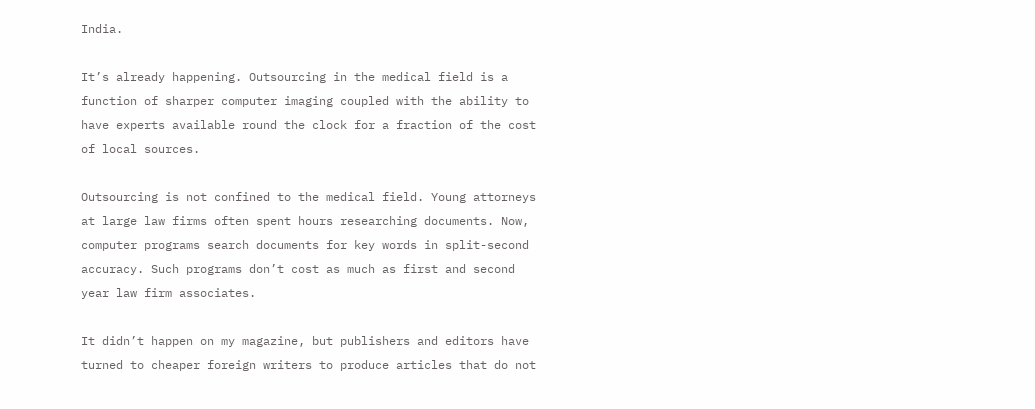India.

It’s already happening. Outsourcing in the medical field is a function of sharper computer imaging coupled with the ability to have experts available round the clock for a fraction of the cost of local sources.

Outsourcing is not confined to the medical field. Young attorneys at large law firms often spent hours researching documents. Now, computer programs search documents for key words in split-second accuracy. Such programs don’t cost as much as first and second year law firm associates.

It didn’t happen on my magazine, but publishers and editors have turned to cheaper foreign writers to produce articles that do not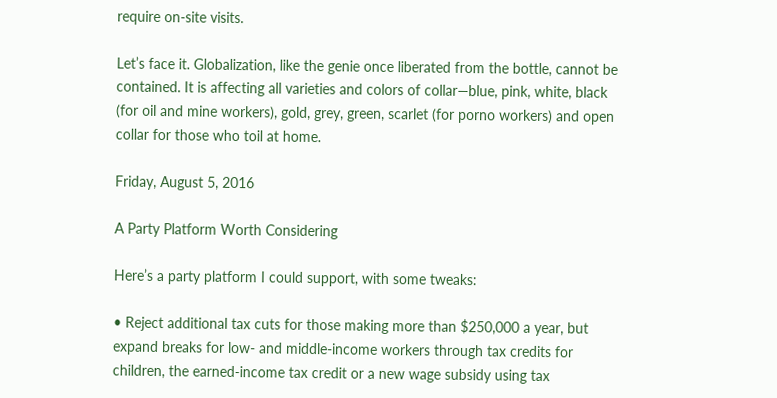require on-site visits.

Let’s face it. Globalization, like the genie once liberated from the bottle, cannot be contained. It is affecting all varieties and colors of collar—blue, pink, white, black (for oil and mine workers), gold, grey, green, scarlet (for porno workers) and open collar for those who toil at home.

Friday, August 5, 2016

A Party Platform Worth Considering

Here’s a party platform I could support, with some tweaks:

• Reject additional tax cuts for those making more than $250,000 a year, but expand breaks for low- and middle-income workers through tax credits for children, the earned-income tax credit or a new wage subsidy using tax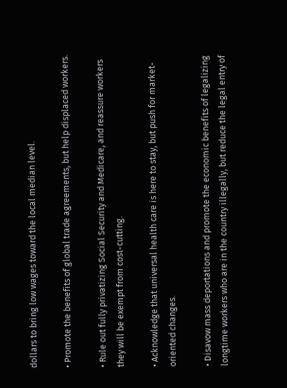dollars to bring low wages toward the local median level.

• Promote the benefits of global trade agreements, but help displaced workers.

• Rule out fully privatizing Social Security and Medicare, and reassure workers they will be exempt from cost-cutting.

• Acknowledge that universal health care is here to stay, but push for market-oriented changes.

• Disavow mass deportations and promote the economic benefits of legalizing longtime workers who are in the country illegally, but reduce the legal entry of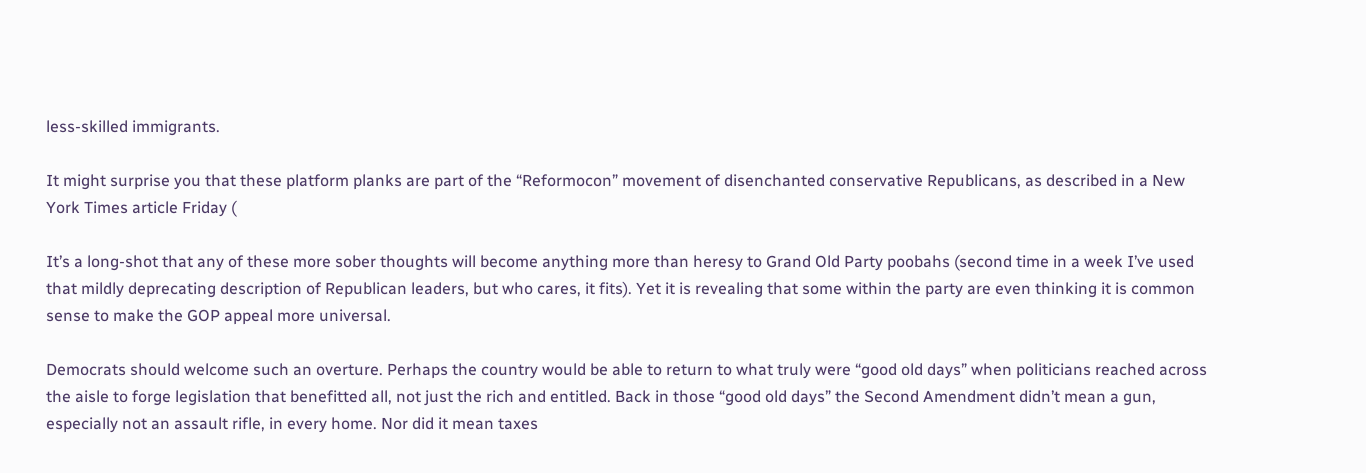less-skilled immigrants.

It might surprise you that these platform planks are part of the “Reformocon” movement of disenchanted conservative Republicans, as described in a New York Times article Friday (

It’s a long-shot that any of these more sober thoughts will become anything more than heresy to Grand Old Party poobahs (second time in a week I’ve used that mildly deprecating description of Republican leaders, but who cares, it fits). Yet it is revealing that some within the party are even thinking it is common sense to make the GOP appeal more universal.

Democrats should welcome such an overture. Perhaps the country would be able to return to what truly were “good old days” when politicians reached across the aisle to forge legislation that benefitted all, not just the rich and entitled. Back in those “good old days” the Second Amendment didn’t mean a gun, especially not an assault rifle, in every home. Nor did it mean taxes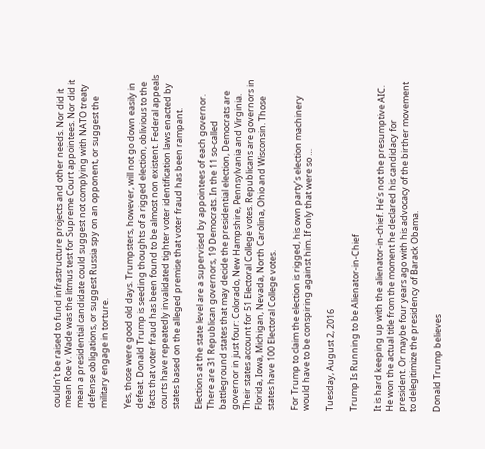couldn’t be raised to fund infrastructure projects and other needs. Nor did it mean Roe v. Wade was the litmus test for Supreme Court appointees. Nor did it mean a presidential candidate could suggest not complying with NATO treaty defense obligations, or suggest Russia spy on an opponent, or suggest the military engage in torture.

Yes, those were good old days. Trumpsters, however, will not go down easily in defeat. Donald Trump is seeding thoughts of a rigged election, oblivious to the facts that voter fraud has been found to be almost non existent. Federal appeals courts have repeatedly invalidated tighter voter identification laws enacted by states based on the alleged premise that voter fraud has been rampant.

Elections at the state level are a supervised by appointees of each governor. There are 31 Republican governors, 19 Democrats. In the 11 so-called battleground states that may decide the presidential election, Democrats are governor in just four: Colorado, New Hampshire, Pennsylvania and Virginia. Their states account for 51 Electoral College votes. Republicans are governors in Florida, Iowa, Michigan, Nevada, North Carolina, Ohio and Wisconsin. Those states have 100 Electoral College votes.

For Trump to claim the election is rigged, his own party’s election machinery would have to be conspiring against him. If only that were so …

Tuesday, August 2, 2016

Trump Is Running to be Alienator-in-Chief

It is hard keeping up with the alienator-in-chief. He’s not the presumptive AIC. He won the actual title from the moment he declared his candidacy for president. Or maybe four years ago with his advocacy of the birther movement to delegitimize the presidency of Barack Obama.

Donald Trump believes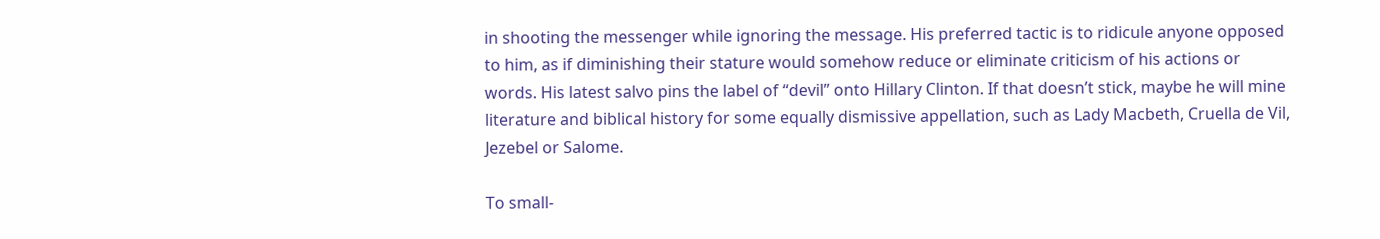in shooting the messenger while ignoring the message. His preferred tactic is to ridicule anyone opposed to him, as if diminishing their stature would somehow reduce or eliminate criticism of his actions or words. His latest salvo pins the label of “devil” onto Hillary Clinton. If that doesn’t stick, maybe he will mine literature and biblical history for some equally dismissive appellation, such as Lady Macbeth, Cruella de Vil, Jezebel or Salome.

To small-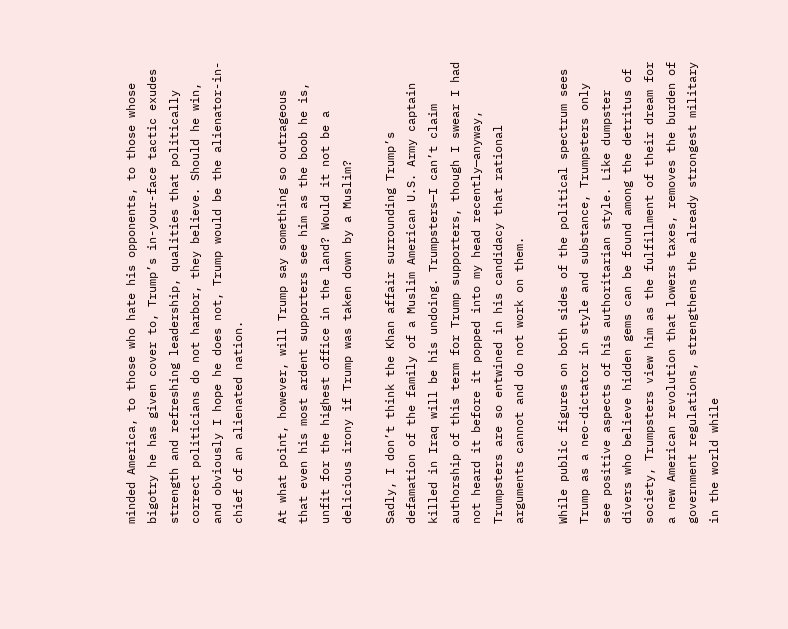minded America, to those who hate his opponents, to those whose bigotry he has given cover to, Trump’s in-your-face tactic exudes strength and refreshing leadership, qualities that politically correct politicians do not harbor, they believe. Should he win, and obviously I hope he does not, Trump would be the alienator-in-chief of an alienated nation.

At what point, however, will Trump say something so outrageous that even his most ardent supporters see him as the boob he is, unfit for the highest office in the land? Would it not be a delicious irony if Trump was taken down by a Muslim?

Sadly, I don’t think the Khan affair surrounding Trump’s defamation of the family of a Muslim American U.S. Army captain killed in Iraq will be his undoing. Trumpsters—I can’t claim authorship of this term for Trump supporters, though I swear I had not heard it before it popped into my head recently—anyway, Trumpsters are so entwined in his candidacy that rational arguments cannot and do not work on them.

While public figures on both sides of the political spectrum sees Trump as a neo-dictator in style and substance, Trumpsters only see positive aspects of his authoritarian style. Like dumpster divers who believe hidden gems can be found among the detritus of society, Trumpsters view him as the fulfillment of their dream for a new American revolution that lowers taxes, removes the burden of government regulations, strengthens the already strongest military in the world while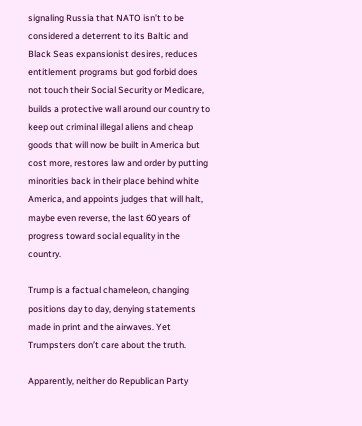signaling Russia that NATO isn’t to be considered a deterrent to its Baltic and Black Seas expansionist desires, reduces entitlement programs but god forbid does not touch their Social Security or Medicare, builds a protective wall around our country to keep out criminal illegal aliens and cheap goods that will now be built in America but cost more, restores law and order by putting minorities back in their place behind white America, and appoints judges that will halt, maybe even reverse, the last 60 years of progress toward social equality in the country.

Trump is a factual chameleon, changing positions day to day, denying statements made in print and the airwaves. Yet Trumpsters don’t care about the truth.

Apparently, neither do Republican Party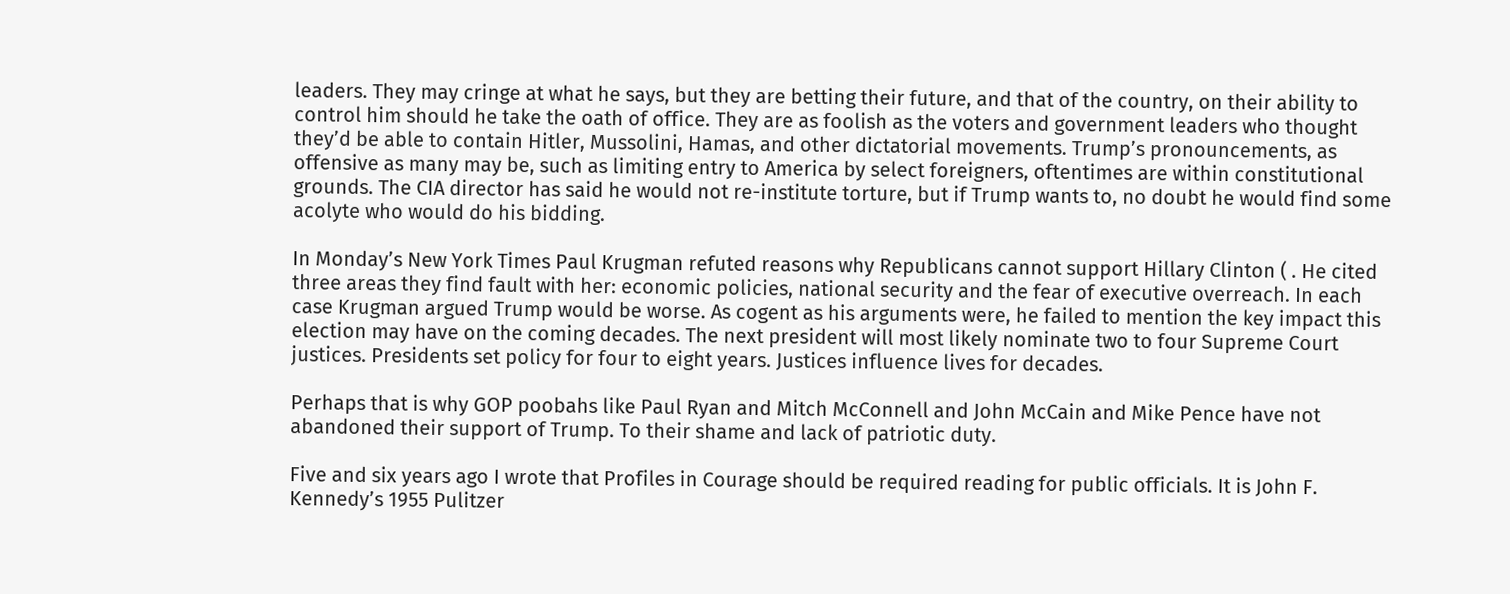leaders. They may cringe at what he says, but they are betting their future, and that of the country, on their ability to control him should he take the oath of office. They are as foolish as the voters and government leaders who thought they’d be able to contain Hitler, Mussolini, Hamas, and other dictatorial movements. Trump’s pronouncements, as offensive as many may be, such as limiting entry to America by select foreigners, oftentimes are within constitutional grounds. The CIA director has said he would not re-institute torture, but if Trump wants to, no doubt he would find some acolyte who would do his bidding.

In Monday’s New York Times Paul Krugman refuted reasons why Republicans cannot support Hillary Clinton ( . He cited three areas they find fault with her: economic policies, national security and the fear of executive overreach. In each case Krugman argued Trump would be worse. As cogent as his arguments were, he failed to mention the key impact this election may have on the coming decades. The next president will most likely nominate two to four Supreme Court justices. Presidents set policy for four to eight years. Justices influence lives for decades.

Perhaps that is why GOP poobahs like Paul Ryan and Mitch McConnell and John McCain and Mike Pence have not abandoned their support of Trump. To their shame and lack of patriotic duty.

Five and six years ago I wrote that Profiles in Courage should be required reading for public officials. It is John F. Kennedy’s 1955 Pulitzer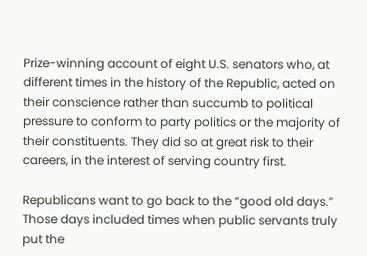Prize-winning account of eight U.S. senators who, at different times in the history of the Republic, acted on their conscience rather than succumb to political pressure to conform to party politics or the majority of their constituents. They did so at great risk to their careers, in the interest of serving country first.

Republicans want to go back to the “good old days.” Those days included times when public servants truly put the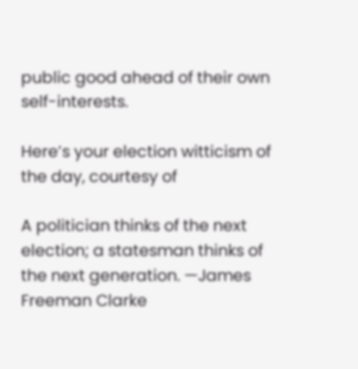public good ahead of their own self-interests.

Here’s your election witticism of the day, courtesy of

A politician thinks of the next election; a statesman thinks of the next generation. —James Freeman Clarke